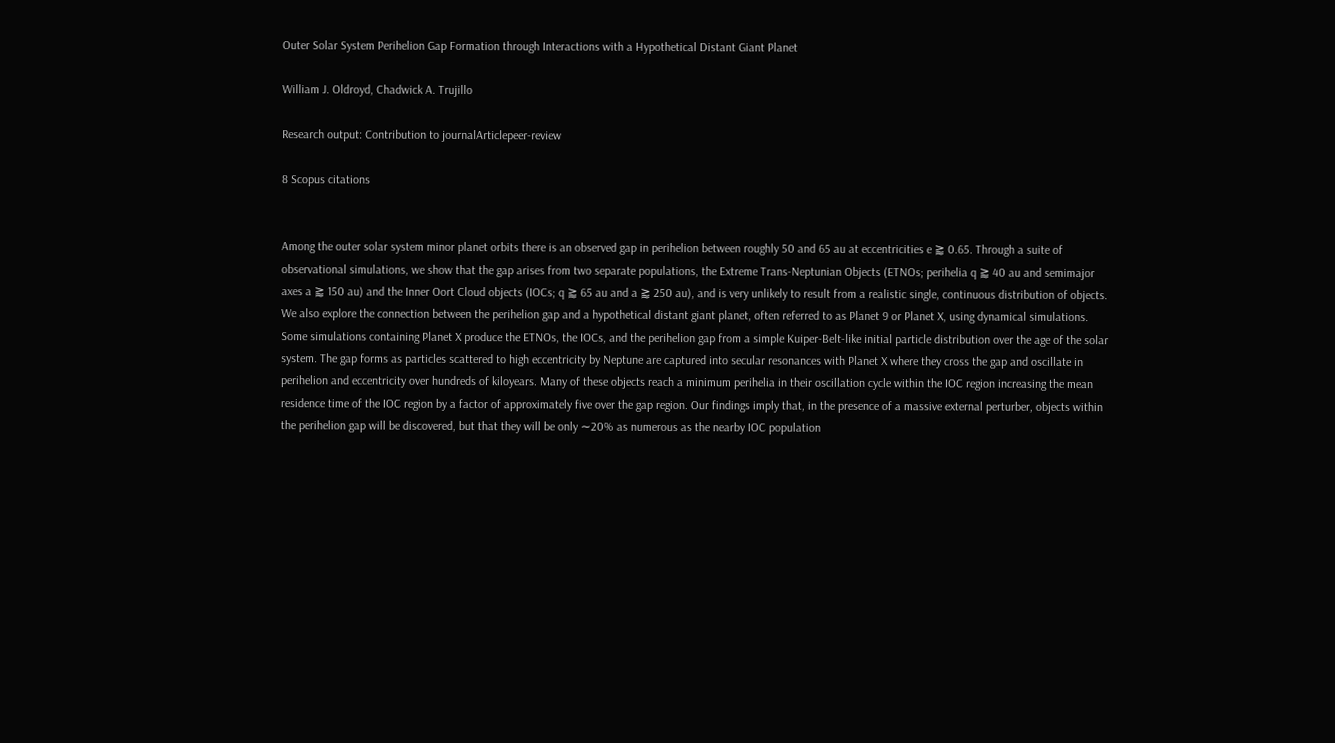Outer Solar System Perihelion Gap Formation through Interactions with a Hypothetical Distant Giant Planet

William J. Oldroyd, Chadwick A. Trujillo

Research output: Contribution to journalArticlepeer-review

8 Scopus citations


Among the outer solar system minor planet orbits there is an observed gap in perihelion between roughly 50 and 65 au at eccentricities e ⪆ 0.65. Through a suite of observational simulations, we show that the gap arises from two separate populations, the Extreme Trans-Neptunian Objects (ETNOs; perihelia q ⪆ 40 au and semimajor axes a ⪆ 150 au) and the Inner Oort Cloud objects (IOCs; q ⪆ 65 au and a ⪆ 250 au), and is very unlikely to result from a realistic single, continuous distribution of objects. We also explore the connection between the perihelion gap and a hypothetical distant giant planet, often referred to as Planet 9 or Planet X, using dynamical simulations. Some simulations containing Planet X produce the ETNOs, the IOCs, and the perihelion gap from a simple Kuiper-Belt-like initial particle distribution over the age of the solar system. The gap forms as particles scattered to high eccentricity by Neptune are captured into secular resonances with Planet X where they cross the gap and oscillate in perihelion and eccentricity over hundreds of kiloyears. Many of these objects reach a minimum perihelia in their oscillation cycle within the IOC region increasing the mean residence time of the IOC region by a factor of approximately five over the gap region. Our findings imply that, in the presence of a massive external perturber, objects within the perihelion gap will be discovered, but that they will be only ∼20% as numerous as the nearby IOC population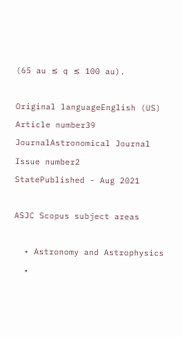(65 au ≲ q ≲ 100 au).

Original languageEnglish (US)
Article number39
JournalAstronomical Journal
Issue number2
StatePublished - Aug 2021

ASJC Scopus subject areas

  • Astronomy and Astrophysics
  •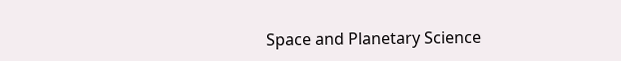Space and Planetary Science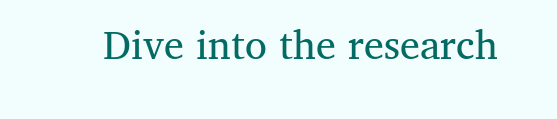Dive into the research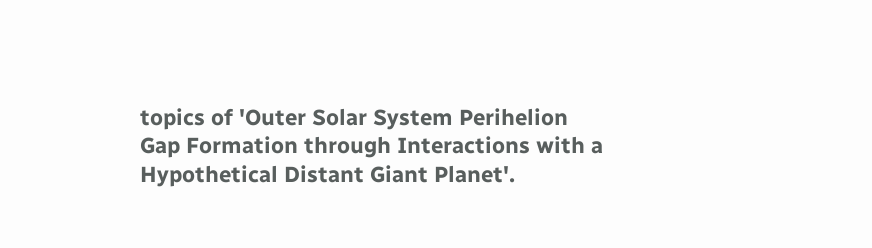topics of 'Outer Solar System Perihelion Gap Formation through Interactions with a Hypothetical Distant Giant Planet'.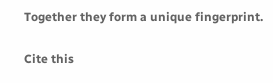Together they form a unique fingerprint.

Cite this